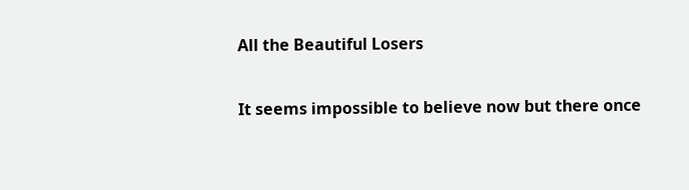All the Beautiful Losers

It seems impossible to believe now but there once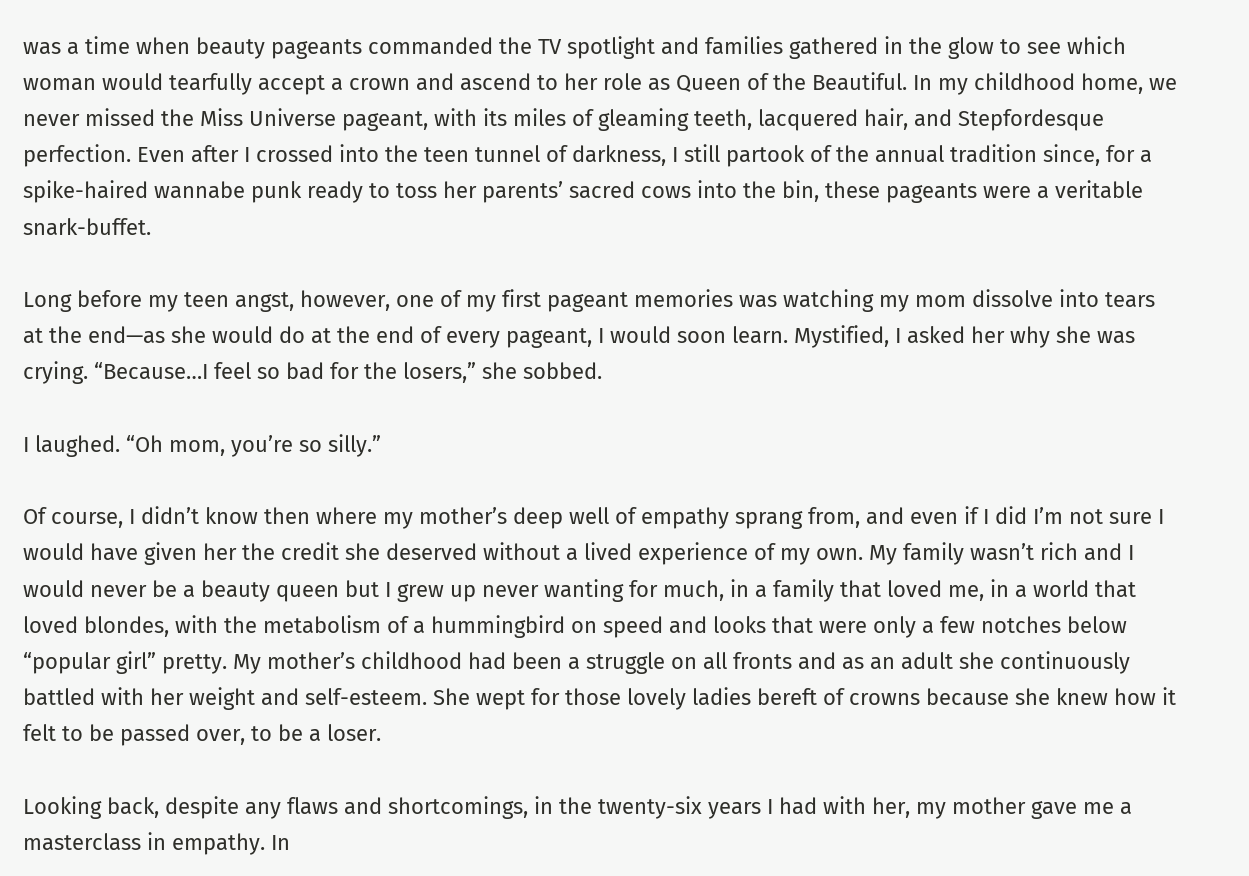was a time when beauty pageants commanded the TV spotlight and families gathered in the glow to see which woman would tearfully accept a crown and ascend to her role as Queen of the Beautiful. In my childhood home, we never missed the Miss Universe pageant, with its miles of gleaming teeth, lacquered hair, and Stepfordesque perfection. Even after I crossed into the teen tunnel of darkness, I still partook of the annual tradition since, for a spike-haired wannabe punk ready to toss her parents’ sacred cows into the bin, these pageants were a veritable snark-buffet.

Long before my teen angst, however, one of my first pageant memories was watching my mom dissolve into tears at the end—as she would do at the end of every pageant, I would soon learn. Mystified, I asked her why she was crying. “Because…I feel so bad for the losers,” she sobbed.

I laughed. “Oh mom, you’re so silly.”

Of course, I didn’t know then where my mother’s deep well of empathy sprang from, and even if I did I’m not sure I would have given her the credit she deserved without a lived experience of my own. My family wasn’t rich and I would never be a beauty queen but I grew up never wanting for much, in a family that loved me, in a world that loved blondes, with the metabolism of a hummingbird on speed and looks that were only a few notches below “popular girl” pretty. My mother’s childhood had been a struggle on all fronts and as an adult she continuously battled with her weight and self-esteem. She wept for those lovely ladies bereft of crowns because she knew how it felt to be passed over, to be a loser.

Looking back, despite any flaws and shortcomings, in the twenty-six years I had with her, my mother gave me a masterclass in empathy. In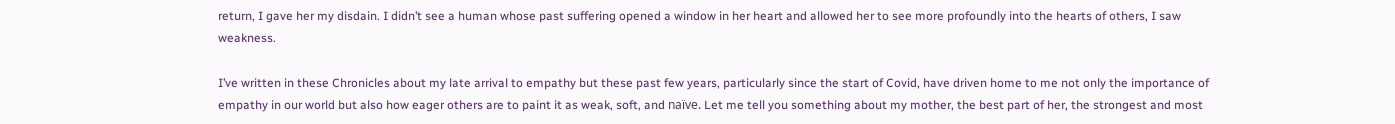return, I gave her my disdain. I didn’t see a human whose past suffering opened a window in her heart and allowed her to see more profoundly into the hearts of others, I saw weakness.

I’ve written in these Chronicles about my late arrival to empathy but these past few years, particularly since the start of Covid, have driven home to me not only the importance of empathy in our world but also how eager others are to paint it as weak, soft, and naïve. Let me tell you something about my mother, the best part of her, the strongest and most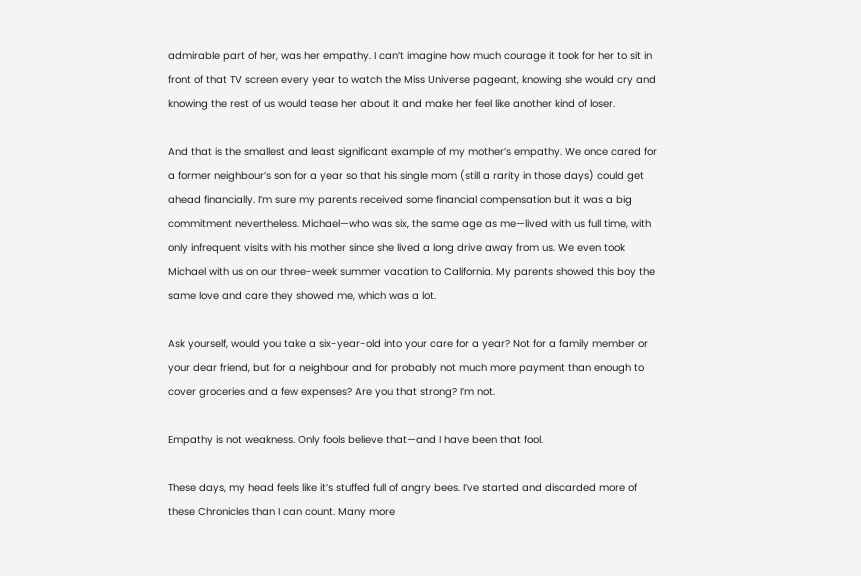admirable part of her, was her empathy. I can’t imagine how much courage it took for her to sit in front of that TV screen every year to watch the Miss Universe pageant, knowing she would cry and knowing the rest of us would tease her about it and make her feel like another kind of loser.

And that is the smallest and least significant example of my mother’s empathy. We once cared for a former neighbour’s son for a year so that his single mom (still a rarity in those days) could get ahead financially. I’m sure my parents received some financial compensation but it was a big commitment nevertheless. Michael—who was six, the same age as me—lived with us full time, with only infrequent visits with his mother since she lived a long drive away from us. We even took Michael with us on our three-week summer vacation to California. My parents showed this boy the same love and care they showed me, which was a lot.

Ask yourself, would you take a six-year-old into your care for a year? Not for a family member or your dear friend, but for a neighbour and for probably not much more payment than enough to cover groceries and a few expenses? Are you that strong? I’m not.

Empathy is not weakness. Only fools believe that—and I have been that fool.

These days, my head feels like it’s stuffed full of angry bees. I’ve started and discarded more of these Chronicles than I can count. Many more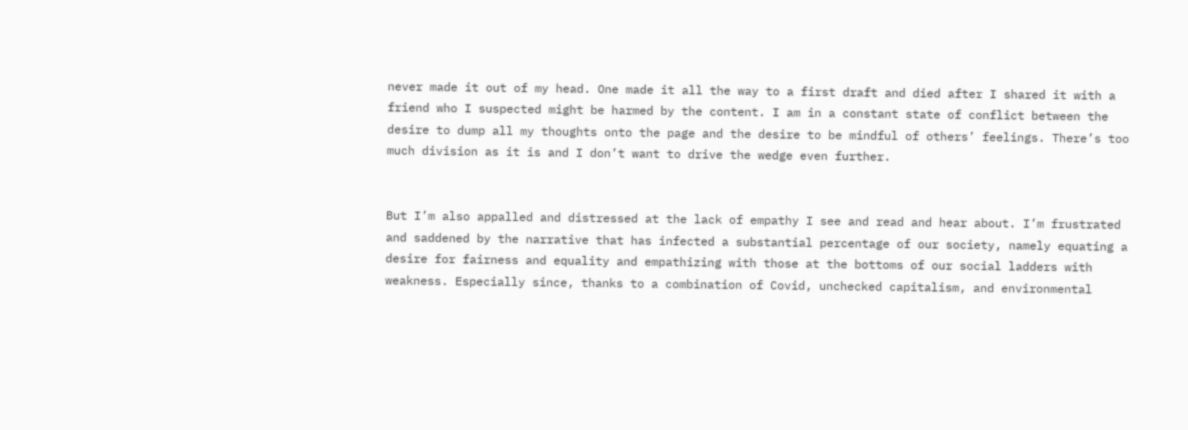never made it out of my head. One made it all the way to a first draft and died after I shared it with a friend who I suspected might be harmed by the content. I am in a constant state of conflict between the desire to dump all my thoughts onto the page and the desire to be mindful of others’ feelings. There’s too much division as it is and I don’t want to drive the wedge even further.


But I’m also appalled and distressed at the lack of empathy I see and read and hear about. I’m frustrated and saddened by the narrative that has infected a substantial percentage of our society, namely equating a desire for fairness and equality and empathizing with those at the bottoms of our social ladders with weakness. Especially since, thanks to a combination of Covid, unchecked capitalism, and environmental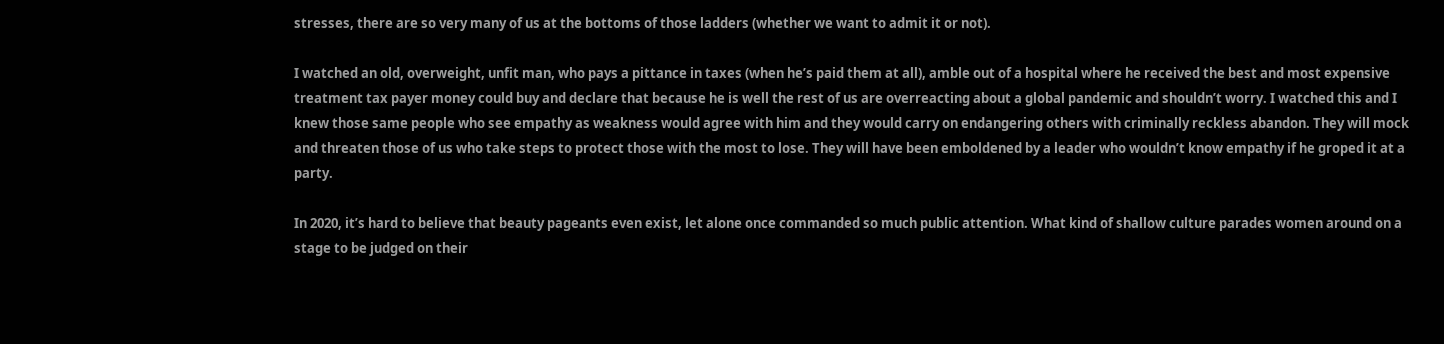stresses, there are so very many of us at the bottoms of those ladders (whether we want to admit it or not).

I watched an old, overweight, unfit man, who pays a pittance in taxes (when he’s paid them at all), amble out of a hospital where he received the best and most expensive treatment tax payer money could buy and declare that because he is well the rest of us are overreacting about a global pandemic and shouldn’t worry. I watched this and I knew those same people who see empathy as weakness would agree with him and they would carry on endangering others with criminally reckless abandon. They will mock and threaten those of us who take steps to protect those with the most to lose. They will have been emboldened by a leader who wouldn’t know empathy if he groped it at a party.

In 2020, it’s hard to believe that beauty pageants even exist, let alone once commanded so much public attention. What kind of shallow culture parades women around on a stage to be judged on their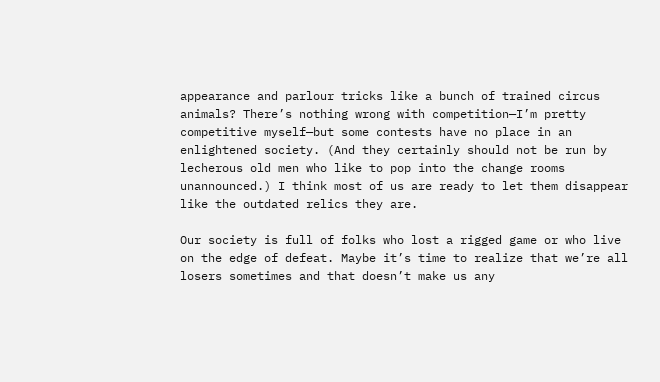appearance and parlour tricks like a bunch of trained circus animals? There’s nothing wrong with competition—I’m pretty competitive myself—but some contests have no place in an enlightened society. (And they certainly should not be run by lecherous old men who like to pop into the change rooms unannounced.) I think most of us are ready to let them disappear like the outdated relics they are.

Our society is full of folks who lost a rigged game or who live on the edge of defeat. Maybe it’s time to realize that we’re all losers sometimes and that doesn’t make us any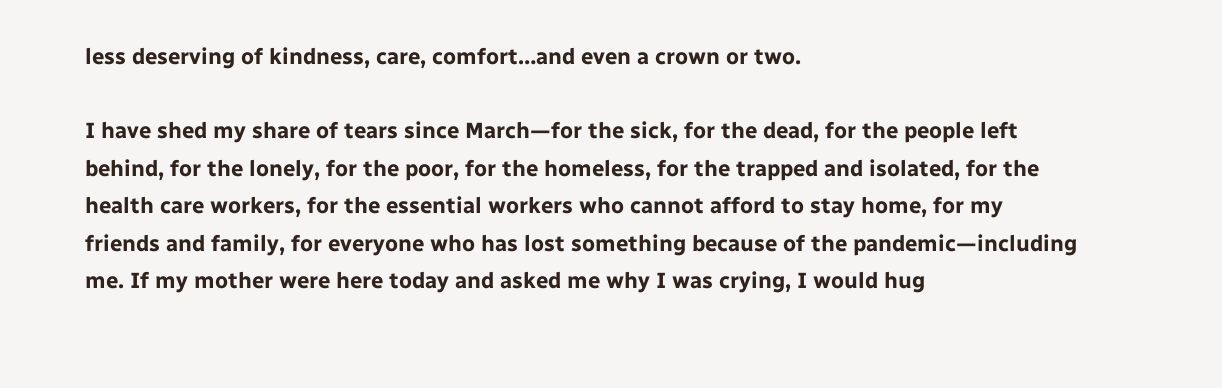less deserving of kindness, care, comfort…and even a crown or two.

I have shed my share of tears since March—for the sick, for the dead, for the people left behind, for the lonely, for the poor, for the homeless, for the trapped and isolated, for the health care workers, for the essential workers who cannot afford to stay home, for my friends and family, for everyone who has lost something because of the pandemic—including me. If my mother were here today and asked me why I was crying, I would hug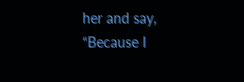her and say, “Because I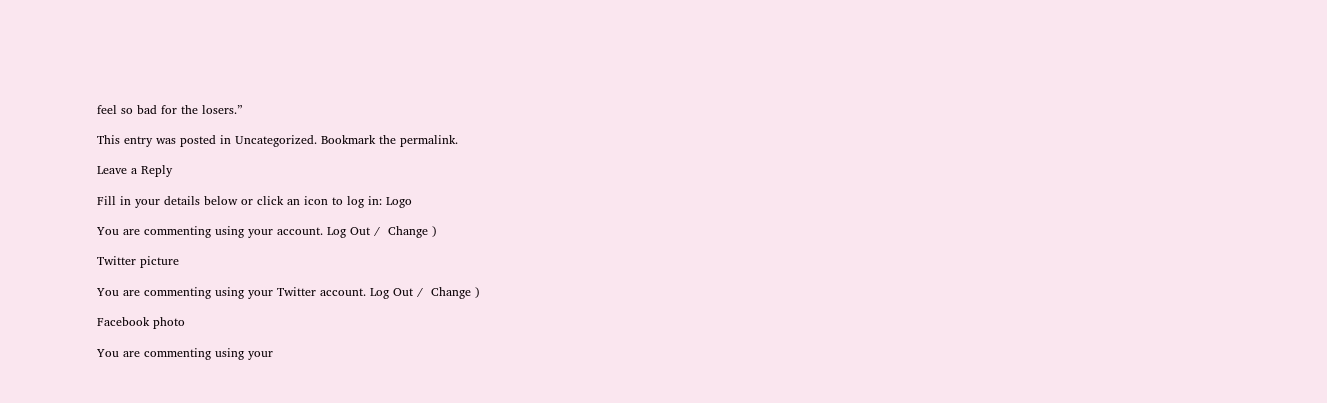feel so bad for the losers.”

This entry was posted in Uncategorized. Bookmark the permalink.

Leave a Reply

Fill in your details below or click an icon to log in: Logo

You are commenting using your account. Log Out /  Change )

Twitter picture

You are commenting using your Twitter account. Log Out /  Change )

Facebook photo

You are commenting using your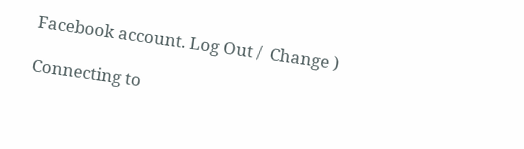Facebook account. Log Out /  Change )

Connecting to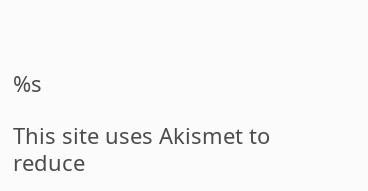%s

This site uses Akismet to reduce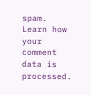spam. Learn how your comment data is processed.